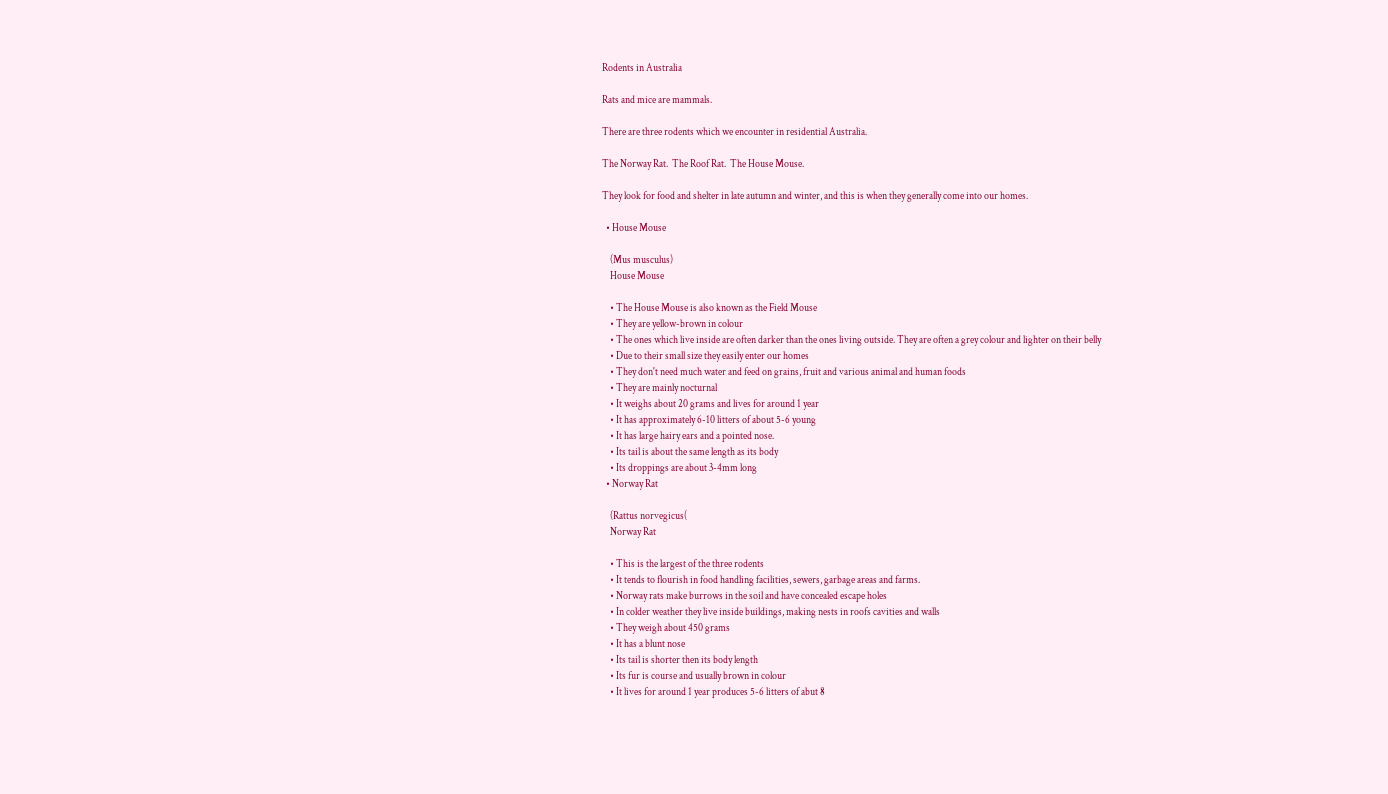Rodents in Australia

Rats and mice are mammals.

There are three rodents which we encounter in residential Australia.

The Norway Rat.  The Roof Rat.  The House Mouse.

They look for food and shelter in late autumn and winter, and this is when they generally come into our homes.

  • House Mouse

    (Mus musculus)
    House Mouse

    • The House Mouse is also known as the Field Mouse
    • They are yellow-brown in colour
    • The ones which live inside are often darker than the ones living outside. They are often a grey colour and lighter on their belly
    • Due to their small size they easily enter our homes
    • They don't need much water and feed on grains, fruit and various animal and human foods
    • They are mainly nocturnal
    • It weighs about 20 grams and lives for around 1 year
    • It has approximately 6-10 litters of about 5-6 young
    • It has large hairy ears and a pointed nose.
    • Its tail is about the same length as its body
    • Its droppings are about 3-4mm long
  • Norway Rat

    (Rattus norvegicus(
    Norway Rat

    • This is the largest of the three rodents
    • It tends to flourish in food handling facilities, sewers, garbage areas and farms.
    • Norway rats make burrows in the soil and have concealed escape holes
    • In colder weather they live inside buildings, making nests in roofs cavities and walls
    • They weigh about 450 grams
    • It has a blunt nose
    • Its tail is shorter then its body length
    • Its fur is course and usually brown in colour
    • It lives for around 1 year produces 5-6 litters of abut 8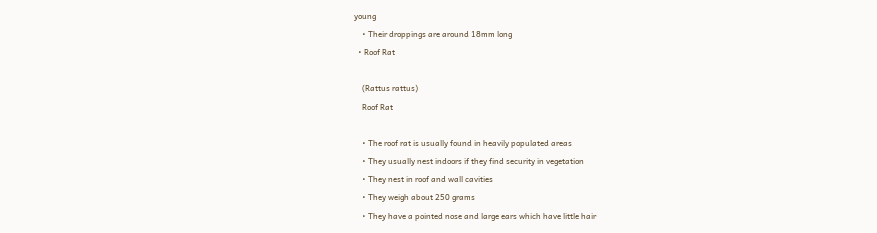young
    • Their droppings are around 18mm long
  • Roof Rat

    (Rattus rattus)
    Roof Rat

    • The roof rat is usually found in heavily populated areas
    • They usually nest indoors if they find security in vegetation
    • They nest in roof and wall cavities
    • They weigh about 250 grams
    • They have a pointed nose and large ears which have little hair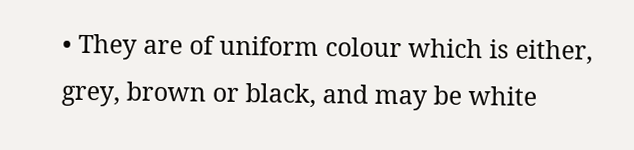• They are of uniform colour which is either, grey, brown or black, and may be white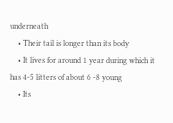underneath
    • Their tail is longer than its body
    • It lives for around 1 year during which it has 4-5 litters of about 6 -8 young
    • Its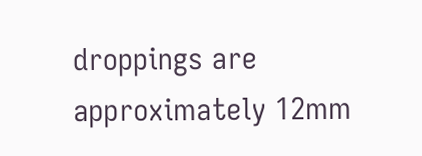droppings are approximately 12mm